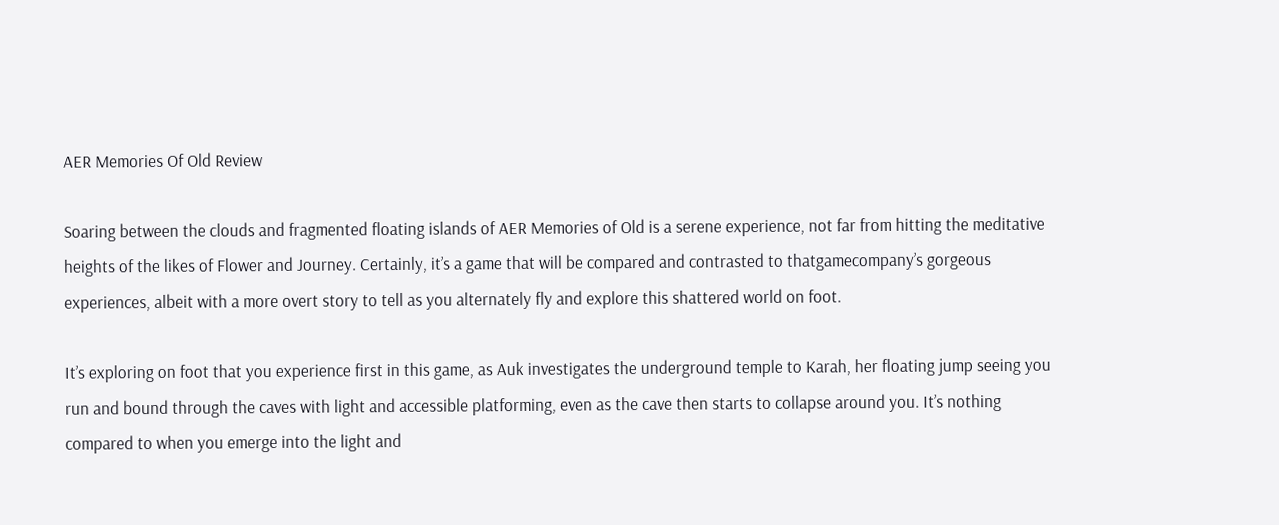AER Memories Of Old Review

Soaring between the clouds and fragmented floating islands of AER Memories of Old is a serene experience, not far from hitting the meditative heights of the likes of Flower and Journey. Certainly, it’s a game that will be compared and contrasted to thatgamecompany’s gorgeous experiences, albeit with a more overt story to tell as you alternately fly and explore this shattered world on foot.

It’s exploring on foot that you experience first in this game, as Auk investigates the underground temple to Karah, her floating jump seeing you run and bound through the caves with light and accessible platforming, even as the cave then starts to collapse around you. It’s nothing compared to when you emerge into the light and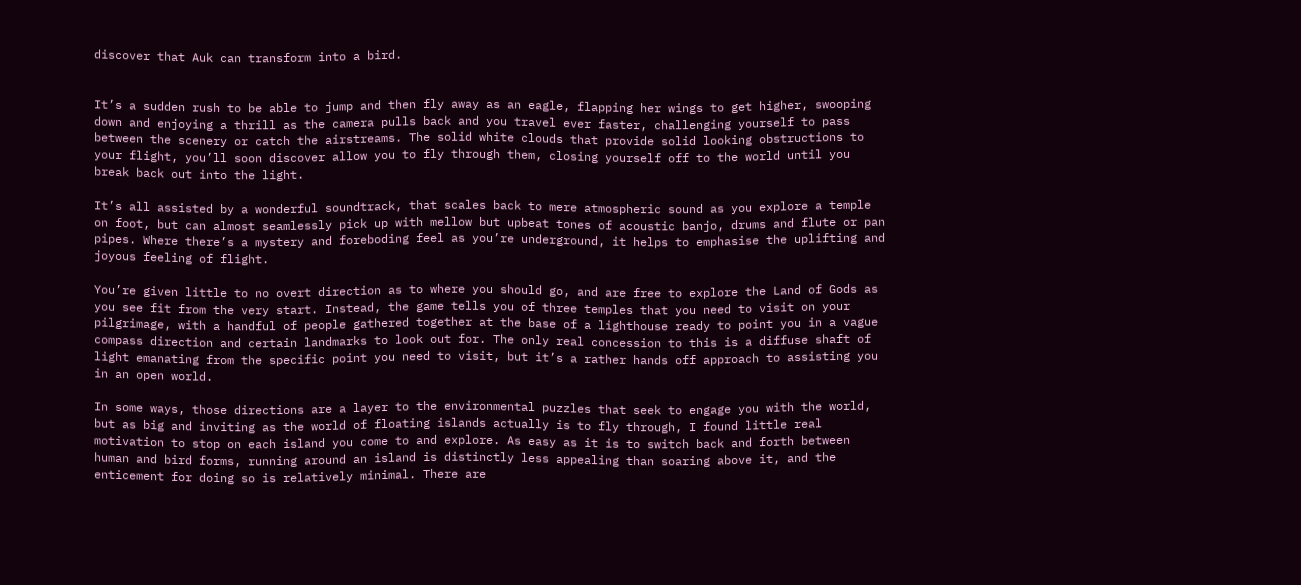discover that Auk can transform into a bird.


It’s a sudden rush to be able to jump and then fly away as an eagle, flapping her wings to get higher, swooping down and enjoying a thrill as the camera pulls back and you travel ever faster, challenging yourself to pass between the scenery or catch the airstreams. The solid white clouds that provide solid looking obstructions to your flight, you’ll soon discover allow you to fly through them, closing yourself off to the world until you break back out into the light.

It’s all assisted by a wonderful soundtrack, that scales back to mere atmospheric sound as you explore a temple on foot, but can almost seamlessly pick up with mellow but upbeat tones of acoustic banjo, drums and flute or pan pipes. Where there’s a mystery and foreboding feel as you’re underground, it helps to emphasise the uplifting and joyous feeling of flight.

You’re given little to no overt direction as to where you should go, and are free to explore the Land of Gods as you see fit from the very start. Instead, the game tells you of three temples that you need to visit on your pilgrimage, with a handful of people gathered together at the base of a lighthouse ready to point you in a vague compass direction and certain landmarks to look out for. The only real concession to this is a diffuse shaft of light emanating from the specific point you need to visit, but it’s a rather hands off approach to assisting you in an open world.

In some ways, those directions are a layer to the environmental puzzles that seek to engage you with the world, but as big and inviting as the world of floating islands actually is to fly through, I found little real motivation to stop on each island you come to and explore. As easy as it is to switch back and forth between human and bird forms, running around an island is distinctly less appealing than soaring above it, and the enticement for doing so is relatively minimal. There are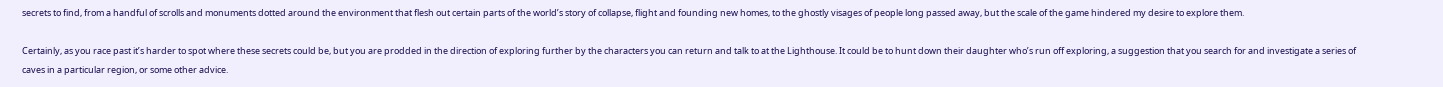secrets to find, from a handful of scrolls and monuments dotted around the environment that flesh out certain parts of the world’s story of collapse, flight and founding new homes, to the ghostly visages of people long passed away, but the scale of the game hindered my desire to explore them.

Certainly, as you race past it’s harder to spot where these secrets could be, but you are prodded in the direction of exploring further by the characters you can return and talk to at the Lighthouse. It could be to hunt down their daughter who’s run off exploring, a suggestion that you search for and investigate a series of caves in a particular region, or some other advice.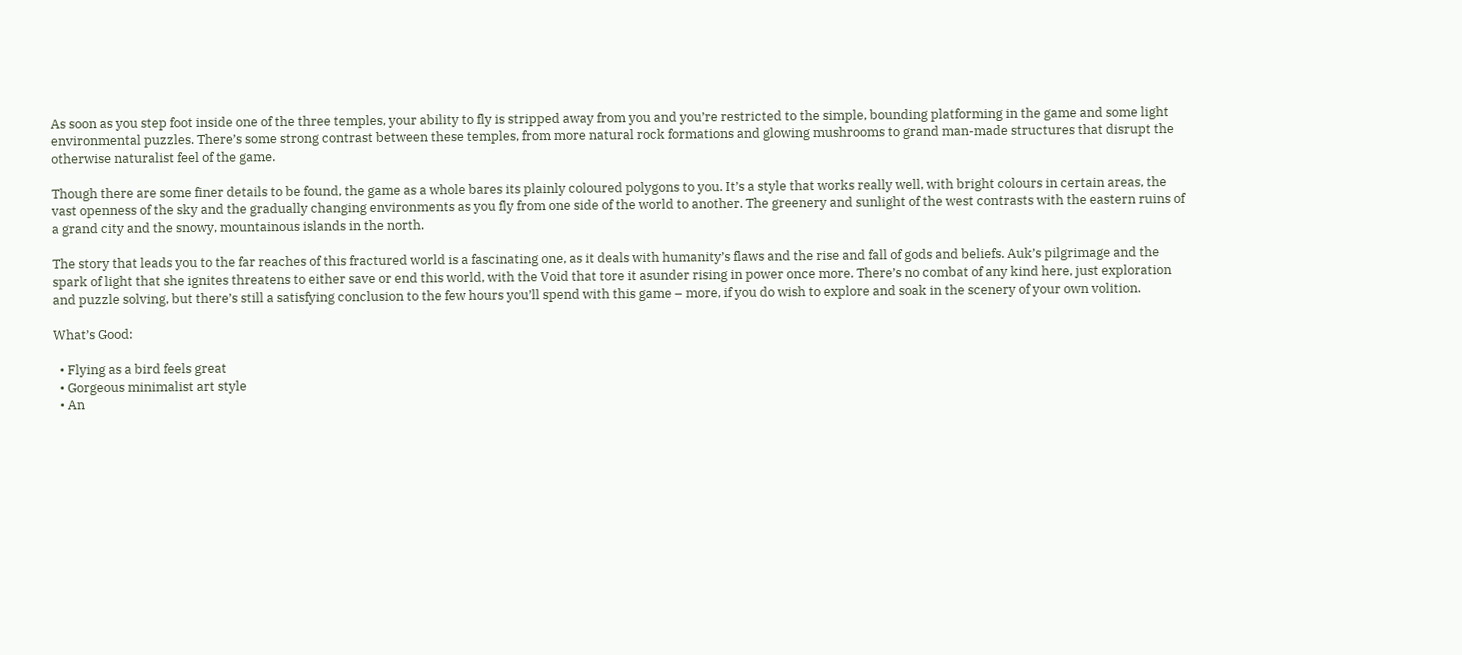As soon as you step foot inside one of the three temples, your ability to fly is stripped away from you and you’re restricted to the simple, bounding platforming in the game and some light environmental puzzles. There’s some strong contrast between these temples, from more natural rock formations and glowing mushrooms to grand man-made structures that disrupt the otherwise naturalist feel of the game.

Though there are some finer details to be found, the game as a whole bares its plainly coloured polygons to you. It’s a style that works really well, with bright colours in certain areas, the vast openness of the sky and the gradually changing environments as you fly from one side of the world to another. The greenery and sunlight of the west contrasts with the eastern ruins of a grand city and the snowy, mountainous islands in the north.

The story that leads you to the far reaches of this fractured world is a fascinating one, as it deals with humanity’s flaws and the rise and fall of gods and beliefs. Auk’s pilgrimage and the spark of light that she ignites threatens to either save or end this world, with the Void that tore it asunder rising in power once more. There’s no combat of any kind here, just exploration and puzzle solving, but there’s still a satisfying conclusion to the few hours you’ll spend with this game – more, if you do wish to explore and soak in the scenery of your own volition.

What’s Good:

  • Flying as a bird feels great
  • Gorgeous minimalist art style
  • An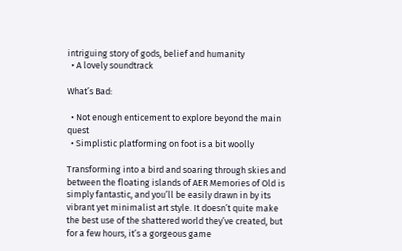intriguing story of gods, belief and humanity
  • A lovely soundtrack

What’s Bad:

  • Not enough enticement to explore beyond the main quest
  • Simplistic platforming on foot is a bit woolly

Transforming into a bird and soaring through skies and between the floating islands of AER Memories of Old is simply fantastic, and you’ll be easily drawn in by its vibrant yet minimalist art style. It doesn’t quite make the best use of the shattered world they’ve created, but for a few hours, it’s a gorgeous game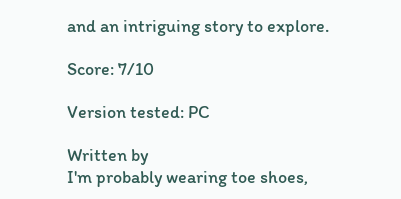and an intriguing story to explore.

Score: 7/10

Version tested: PC

Written by
I'm probably wearing toe shoes,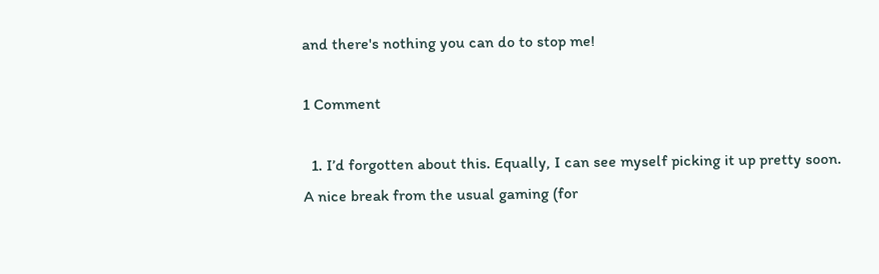and there's nothing you can do to stop me!

1 Comment

  1. I’d forgotten about this. Equally, I can see myself picking it up pretty soon. A nice break from the usual gaming (for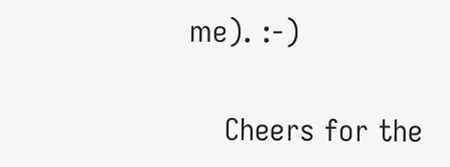me). :-)

    Cheers for the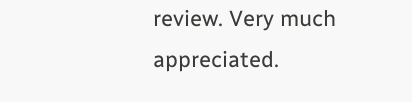review. Very much appreciated.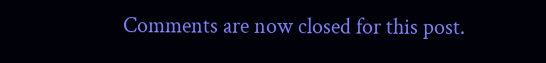Comments are now closed for this post.